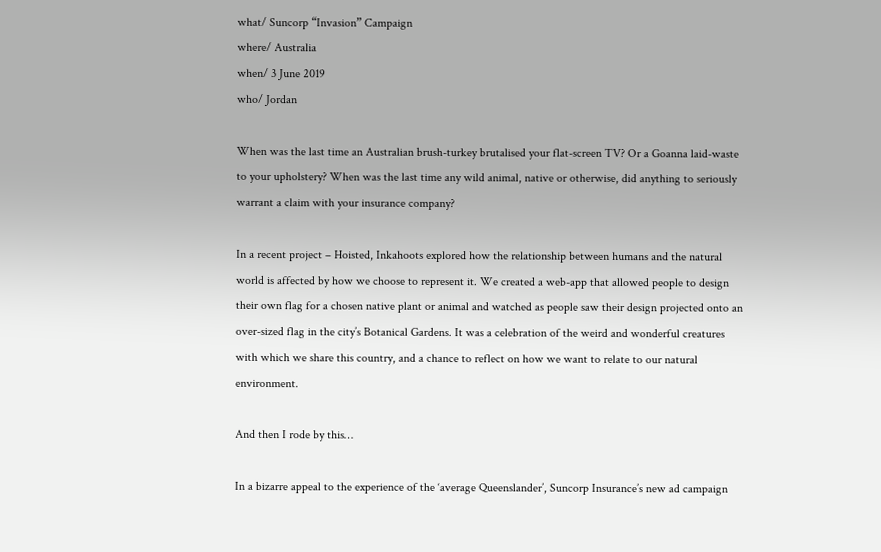what/ Suncorp “Invasion” Campaign
where/ Australia
when/ 3 June 2019
who/ Jordan

When was the last time an Australian brush-turkey brutalised your flat-screen TV? Or a Goanna laid-waste to your upholstery? When was the last time any wild animal, native or otherwise, did anything to seriously warrant a claim with your insurance company?

In a recent project – Hoisted, Inkahoots explored how the relationship between humans and the natural world is affected by how we choose to represent it. We created a web-app that allowed people to design their own flag for a chosen native plant or animal and watched as people saw their design projected onto an over-sized flag in the city’s Botanical Gardens. It was a celebration of the weird and wonderful creatures with which we share this country, and a chance to reflect on how we want to relate to our natural environment.

And then I rode by this…

In a bizarre appeal to the experience of the ‘average Queenslander’, Suncorp Insurance’s new ad campaign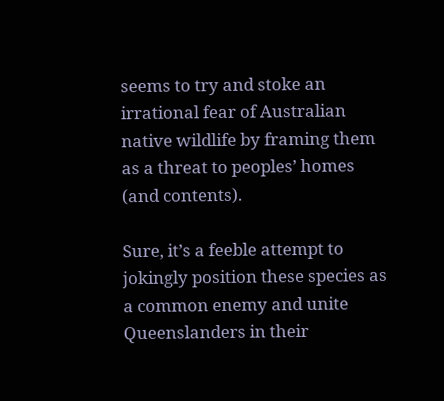seems to try and stoke an irrational fear of Australian native wildlife by framing them as a threat to peoples’ homes (and contents).

Sure, it’s a feeble attempt to jokingly position these species as a common enemy and unite Queenslanders in their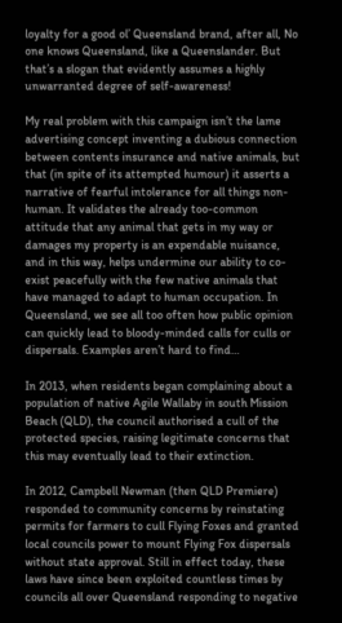loyalty for a good ol’ Queensland brand, after all, No one knows Queensland, like a Queenslander. But that’s a slogan that evidently assumes a highly unwarranted degree of self-awareness!

My real problem with this campaign isn’t the lame advertising concept inventing a dubious connection between contents insurance and native animals, but that (in spite of its attempted humour) it asserts a narrative of fearful intolerance for all things non-human. It validates the already too-common attitude that any animal that gets in my way or damages my property is an expendable nuisance, and in this way, helps undermine our ability to co-exist peacefully with the few native animals that have managed to adapt to human occupation. In Queensland, we see all too often how public opinion can quickly lead to bloody-minded calls for culls or dispersals. Examples aren’t hard to find…

In 2013, when residents began complaining about a population of native Agile Wallaby in south Mission Beach (QLD), the council authorised a cull of the protected species, raising legitimate concerns that this may eventually lead to their extinction.

In 2012, Campbell Newman (then QLD Premiere) responded to community concerns by reinstating permits for farmers to cull Flying Foxes and granted local councils power to mount Flying Fox dispersals without state approval. Still in effect today, these laws have since been exploited countless times by councils all over Queensland responding to negative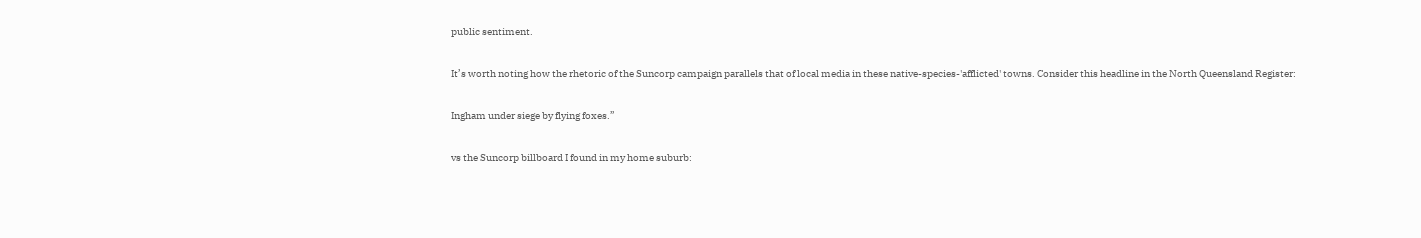public sentiment.

It’s worth noting how the rhetoric of the Suncorp campaign parallels that of local media in these native-species-'afflicted' towns. Consider this headline in the North Queensland Register:

Ingham under siege by flying foxes.”

vs the Suncorp billboard I found in my home suburb: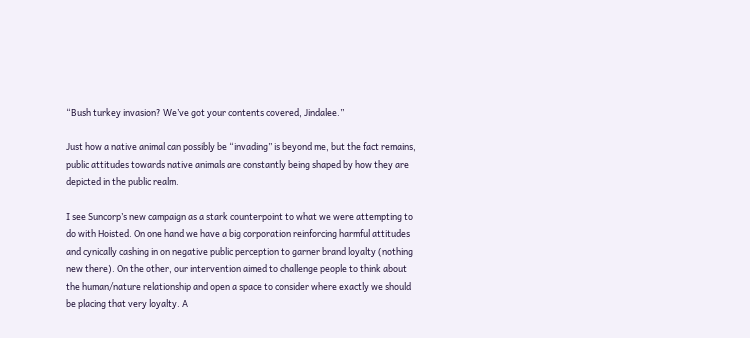“Bush turkey invasion? We’ve got your contents covered, Jindalee.”

Just how a native animal can possibly be “invading” is beyond me, but the fact remains, public attitudes towards native animals are constantly being shaped by how they are depicted in the public realm.

I see Suncorp’s new campaign as a stark counterpoint to what we were attempting to do with Hoisted. On one hand we have a big corporation reinforcing harmful attitudes and cynically cashing in on negative public perception to garner brand loyalty (nothing new there). On the other, our intervention aimed to challenge people to think about the human/nature relationship and open a space to consider where exactly we should be placing that very loyalty. A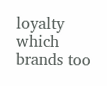loyalty which brands too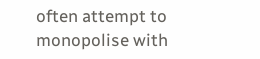often attempt to monopolise with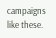campaigns like these.